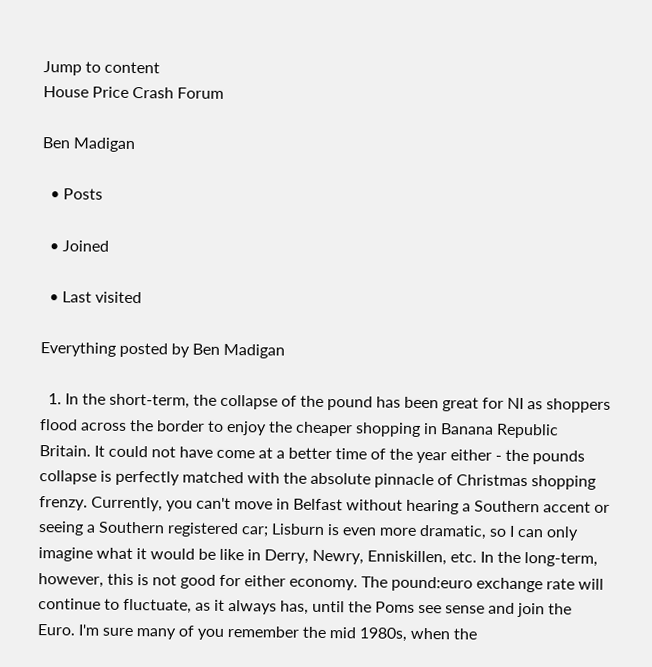Jump to content
House Price Crash Forum

Ben Madigan

  • Posts

  • Joined

  • Last visited

Everything posted by Ben Madigan

  1. In the short-term, the collapse of the pound has been great for NI as shoppers flood across the border to enjoy the cheaper shopping in Banana Republic Britain. It could not have come at a better time of the year either - the pounds collapse is perfectly matched with the absolute pinnacle of Christmas shopping frenzy. Currently, you can't move in Belfast without hearing a Southern accent or seeing a Southern registered car; Lisburn is even more dramatic, so I can only imagine what it would be like in Derry, Newry, Enniskillen, etc. In the long-term, however, this is not good for either economy. The pound:euro exchange rate will continue to fluctuate, as it always has, until the Poms see sense and join the Euro. I'm sure many of you remember the mid 1980s, when the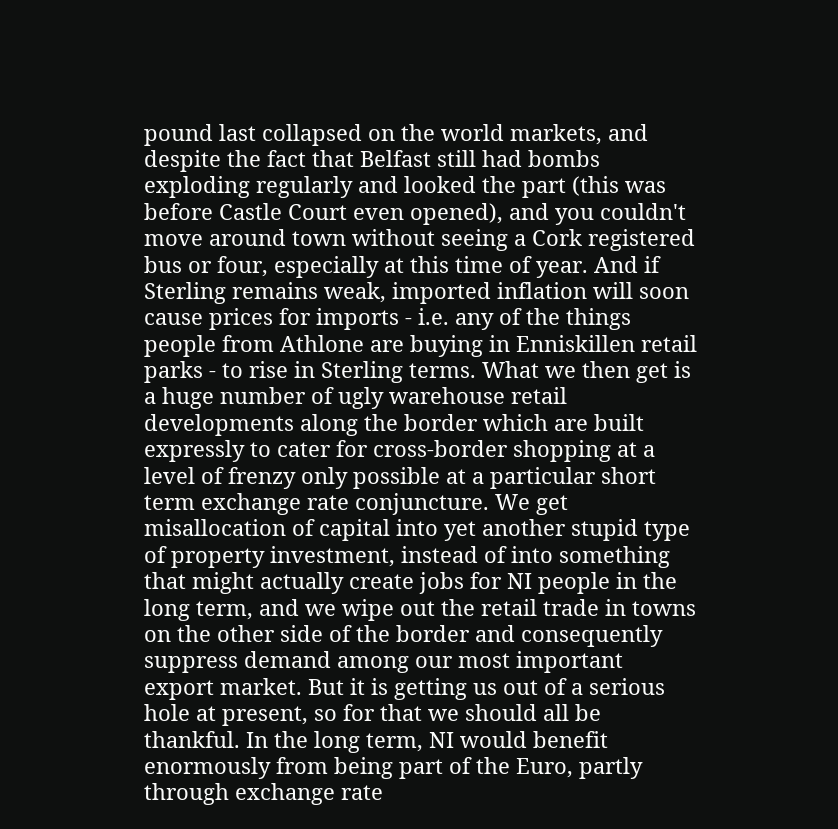pound last collapsed on the world markets, and despite the fact that Belfast still had bombs exploding regularly and looked the part (this was before Castle Court even opened), and you couldn't move around town without seeing a Cork registered bus or four, especially at this time of year. And if Sterling remains weak, imported inflation will soon cause prices for imports - i.e. any of the things people from Athlone are buying in Enniskillen retail parks - to rise in Sterling terms. What we then get is a huge number of ugly warehouse retail developments along the border which are built expressly to cater for cross-border shopping at a level of frenzy only possible at a particular short term exchange rate conjuncture. We get misallocation of capital into yet another stupid type of property investment, instead of into something that might actually create jobs for NI people in the long term, and we wipe out the retail trade in towns on the other side of the border and consequently suppress demand among our most important export market. But it is getting us out of a serious hole at present, so for that we should all be thankful. In the long term, NI would benefit enormously from being part of the Euro, partly through exchange rate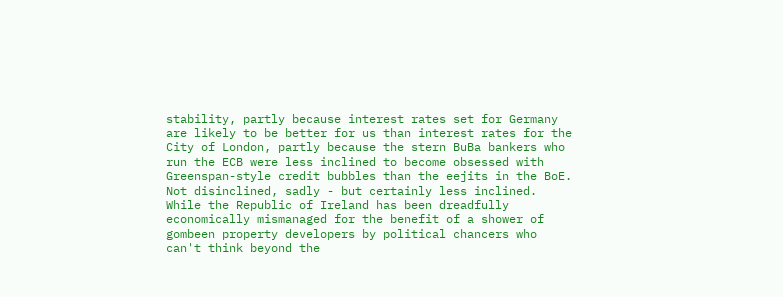stability, partly because interest rates set for Germany are likely to be better for us than interest rates for the City of London, partly because the stern BuBa bankers who run the ECB were less inclined to become obsessed with Greenspan-style credit bubbles than the eejits in the BoE. Not disinclined, sadly - but certainly less inclined. While the Republic of Ireland has been dreadfully economically mismanaged for the benefit of a shower of gombeen property developers by political chancers who can't think beyond the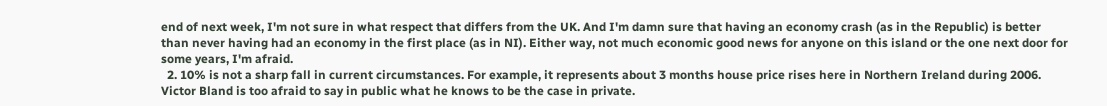end of next week, I'm not sure in what respect that differs from the UK. And I'm damn sure that having an economy crash (as in the Republic) is better than never having had an economy in the first place (as in NI). Either way, not much economic good news for anyone on this island or the one next door for some years, I'm afraid.
  2. 10% is not a sharp fall in current circumstances. For example, it represents about 3 months house price rises here in Northern Ireland during 2006. Victor Bland is too afraid to say in public what he knows to be the case in private.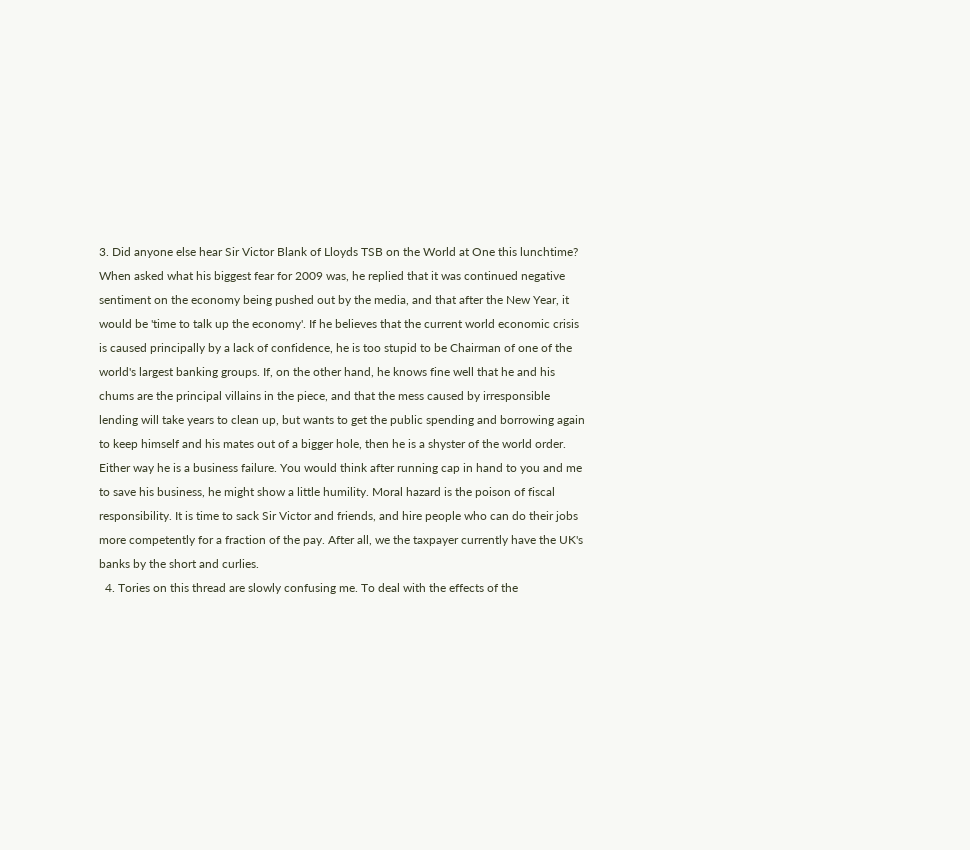3. Did anyone else hear Sir Victor Blank of Lloyds TSB on the World at One this lunchtime? When asked what his biggest fear for 2009 was, he replied that it was continued negative sentiment on the economy being pushed out by the media, and that after the New Year, it would be 'time to talk up the economy'. If he believes that the current world economic crisis is caused principally by a lack of confidence, he is too stupid to be Chairman of one of the world's largest banking groups. If, on the other hand, he knows fine well that he and his chums are the principal villains in the piece, and that the mess caused by irresponsible lending will take years to clean up, but wants to get the public spending and borrowing again to keep himself and his mates out of a bigger hole, then he is a shyster of the world order. Either way he is a business failure. You would think after running cap in hand to you and me to save his business, he might show a little humility. Moral hazard is the poison of fiscal responsibility. It is time to sack Sir Victor and friends, and hire people who can do their jobs more competently for a fraction of the pay. After all, we the taxpayer currently have the UK's banks by the short and curlies.
  4. Tories on this thread are slowly confusing me. To deal with the effects of the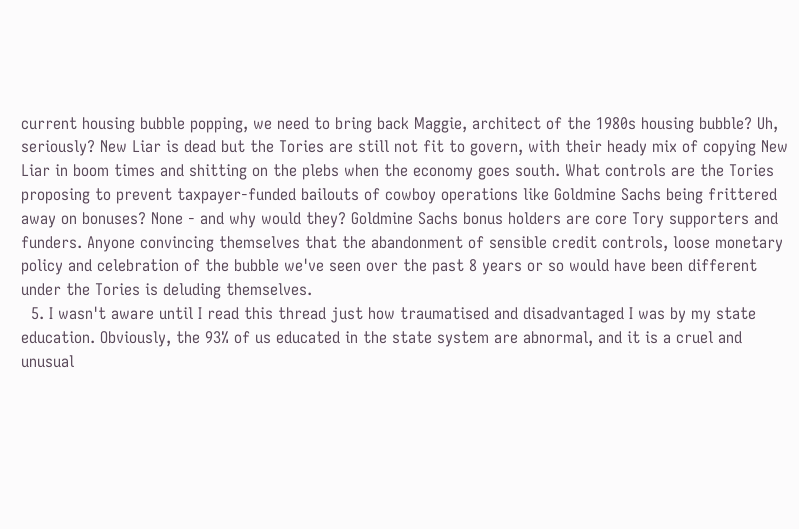current housing bubble popping, we need to bring back Maggie, architect of the 1980s housing bubble? Uh, seriously? New Liar is dead but the Tories are still not fit to govern, with their heady mix of copying New Liar in boom times and shitting on the plebs when the economy goes south. What controls are the Tories proposing to prevent taxpayer-funded bailouts of cowboy operations like Goldmine Sachs being frittered away on bonuses? None - and why would they? Goldmine Sachs bonus holders are core Tory supporters and funders. Anyone convincing themselves that the abandonment of sensible credit controls, loose monetary policy and celebration of the bubble we've seen over the past 8 years or so would have been different under the Tories is deluding themselves.
  5. I wasn't aware until I read this thread just how traumatised and disadvantaged I was by my state education. Obviously, the 93% of us educated in the state system are abnormal, and it is a cruel and unusual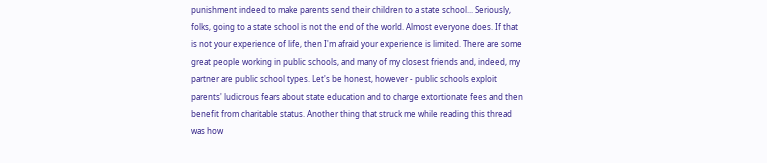punishment indeed to make parents send their children to a state school... Seriously, folks, going to a state school is not the end of the world. Almost everyone does. If that is not your experience of life, then I'm afraid your experience is limited. There are some great people working in public schools, and many of my closest friends and, indeed, my partner are public school types. Let's be honest, however - public schools exploit parents' ludicrous fears about state education and to charge extortionate fees and then benefit from charitable status. Another thing that struck me while reading this thread was how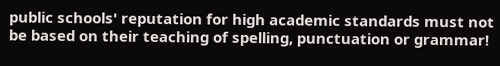public schools' reputation for high academic standards must not be based on their teaching of spelling, punctuation or grammar!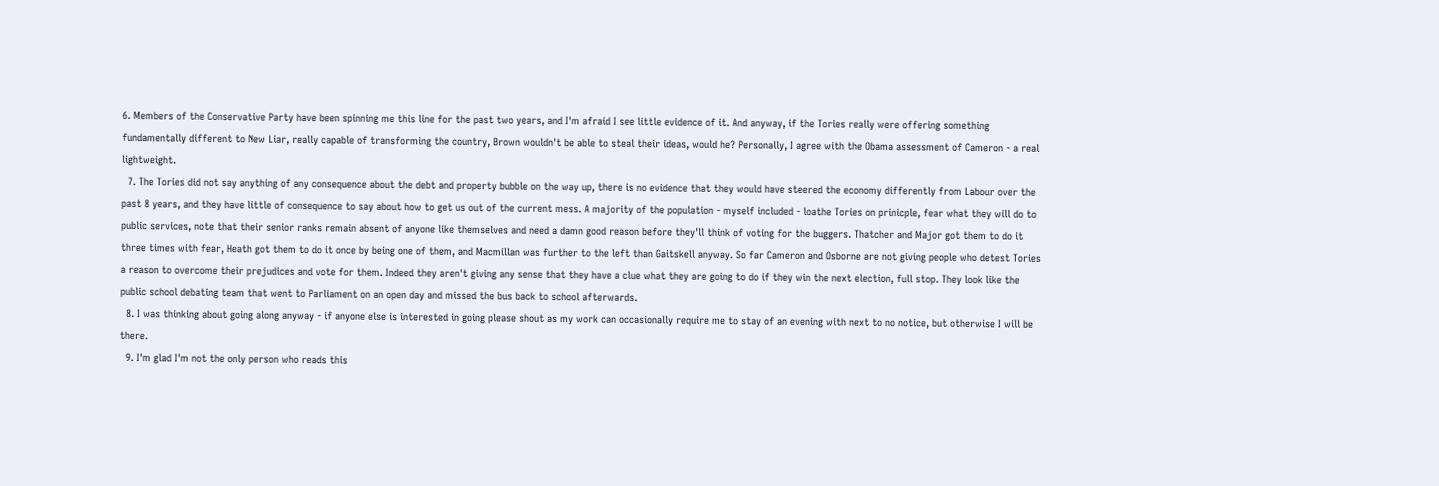6. Members of the Conservative Party have been spinning me this line for the past two years, and I'm afraid I see little evidence of it. And anyway, if the Tories really were offering something fundamentally different to New Liar, really capable of transforming the country, Brown wouldn't be able to steal their ideas, would he? Personally, I agree with the Obama assessment of Cameron - a real lightweight.
  7. The Tories did not say anything of any consequence about the debt and property bubble on the way up, there is no evidence that they would have steered the economy differently from Labour over the past 8 years, and they have little of consequence to say about how to get us out of the current mess. A majority of the population - myself included - loathe Tories on prinicple, fear what they will do to public services, note that their senior ranks remain absent of anyone like themselves and need a damn good reason before they'll think of voting for the buggers. Thatcher and Major got them to do it three times with fear, Heath got them to do it once by being one of them, and Macmillan was further to the left than Gaitskell anyway. So far Cameron and Osborne are not giving people who detest Tories a reason to overcome their prejudices and vote for them. Indeed they aren't giving any sense that they have a clue what they are going to do if they win the next election, full stop. They look like the public school debating team that went to Parliament on an open day and missed the bus back to school afterwards.
  8. I was thinking about going along anyway - if anyone else is interested in going please shout as my work can occasionally require me to stay of an evening with next to no notice, but otherwise I will be there.
  9. I'm glad I'm not the only person who reads this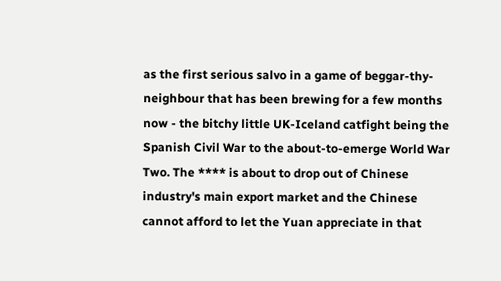as the first serious salvo in a game of beggar-thy-neighbour that has been brewing for a few months now - the bitchy little UK-Iceland catfight being the Spanish Civil War to the about-to-emerge World War Two. The **** is about to drop out of Chinese industry's main export market and the Chinese cannot afford to let the Yuan appreciate in that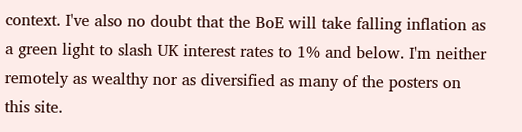context. I've also no doubt that the BoE will take falling inflation as a green light to slash UK interest rates to 1% and below. I'm neither remotely as wealthy nor as diversified as many of the posters on this site.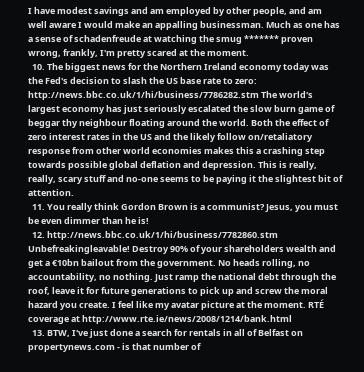I have modest savings and am employed by other people, and am well aware I would make an appalling businessman. Much as one has a sense of schadenfreude at watching the smug ******* proven wrong, frankly, I'm pretty scared at the moment.
  10. The biggest news for the Northern Ireland economy today was the Fed's decision to slash the US base rate to zero: http://news.bbc.co.uk/1/hi/business/7786282.stm The world's largest economy has just seriously escalated the slow burn game of beggar thy neighbour floating around the world. Both the effect of zero interest rates in the US and the likely follow on/retaliatory response from other world economies makes this a crashing step towards possible global deflation and depression. This is really, really, scary stuff and no-one seems to be paying it the slightest bit of attention.
  11. You really think Gordon Brown is a communist? Jesus, you must be even dimmer than he is!
  12. http://news.bbc.co.uk/1/hi/business/7782860.stm Unbefreakingleavable! Destroy 90% of your shareholders wealth and get a €10bn bailout from the government. No heads rolling, no accountability, no nothing. Just ramp the national debt through the roof, leave it for future generations to pick up and screw the moral hazard you create. I feel like my avatar picture at the moment. RTÉ coverage at http://www.rte.ie/news/2008/1214/bank.html
  13. BTW, I've just done a search for rentals in all of Belfast on propertynews.com - is that number of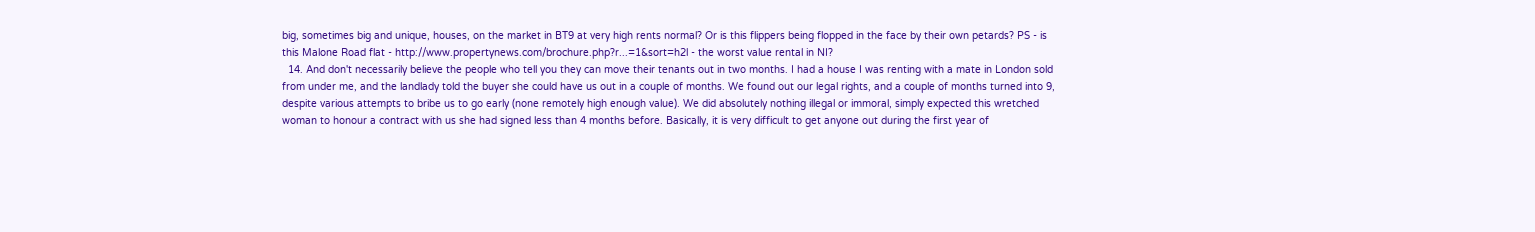big, sometimes big and unique, houses, on the market in BT9 at very high rents normal? Or is this flippers being flopped in the face by their own petards? PS - is this Malone Road flat - http://www.propertynews.com/brochure.php?r...=1&sort=h2l - the worst value rental in NI?
  14. And don't necessarily believe the people who tell you they can move their tenants out in two months. I had a house I was renting with a mate in London sold from under me, and the landlady told the buyer she could have us out in a couple of months. We found out our legal rights, and a couple of months turned into 9, despite various attempts to bribe us to go early (none remotely high enough value). We did absolutely nothing illegal or immoral, simply expected this wretched woman to honour a contract with us she had signed less than 4 months before. Basically, it is very difficult to get anyone out during the first year of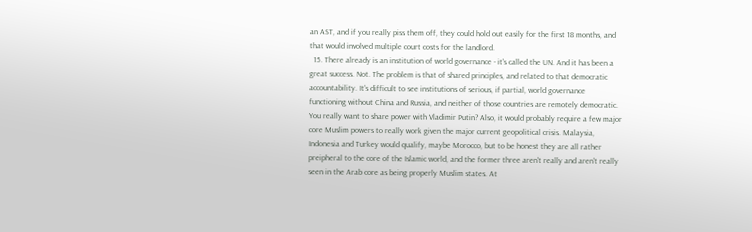an AST, and if you really piss them off, they could hold out easily for the first 18 months, and that would involved multiple court costs for the landlord.
  15. There already is an institution of world governance - it's called the UN. And it has been a great success. Not. The problem is that of shared principles, and related to that democratic accountability. It's difficult to see institutions of serious, if partial, world governance functioning without China and Russia, and neither of those countries are remotely democratic. You really want to share power with Vladimir Putin? Also, it would probably require a few major core Muslim powers to really work given the major current geopolitical crisis. Malaysia, Indonesia and Turkey would qualify, maybe Morocco, but to be honest they are all rather preipheral to the core of the Islamic world, and the former three aren't really and aren't really seen in the Arab core as being properly Muslim states. At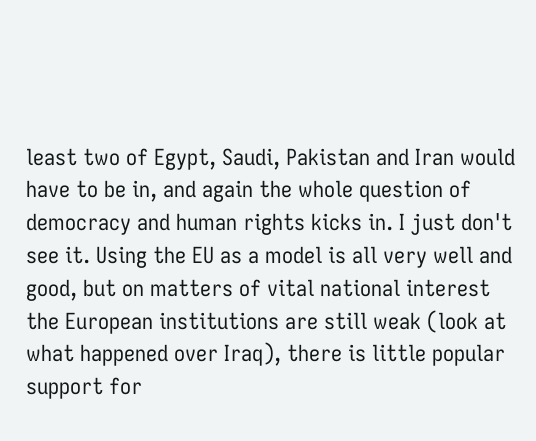least two of Egypt, Saudi, Pakistan and Iran would have to be in, and again the whole question of democracy and human rights kicks in. I just don't see it. Using the EU as a model is all very well and good, but on matters of vital national interest the European institutions are still weak (look at what happened over Iraq), there is little popular support for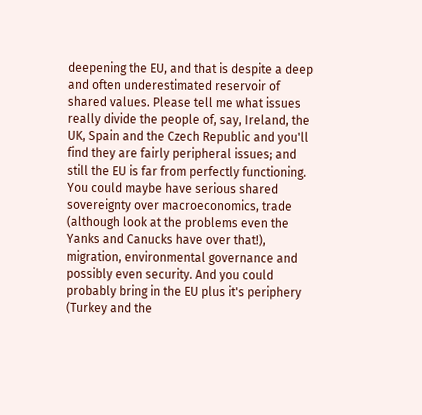deepening the EU, and that is despite a deep and often underestimated reservoir of shared values. Please tell me what issues really divide the people of, say, Ireland, the UK, Spain and the Czech Republic and you'll find they are fairly peripheral issues; and still the EU is far from perfectly functioning. You could maybe have serious shared sovereignty over macroeconomics, trade (although look at the problems even the Yanks and Canucks have over that!), migration, environmental governance and possibly even security. And you could probably bring in the EU plus it's periphery (Turkey and the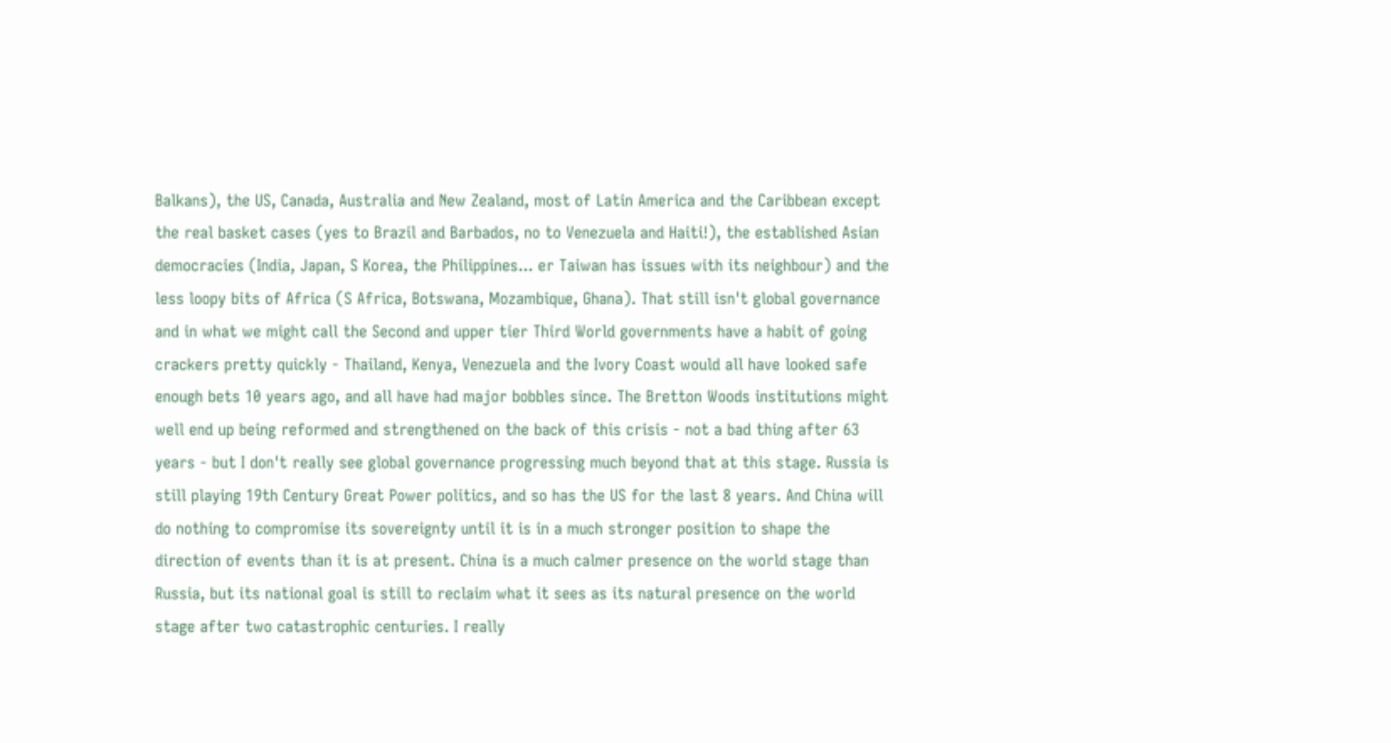Balkans), the US, Canada, Australia and New Zealand, most of Latin America and the Caribbean except the real basket cases (yes to Brazil and Barbados, no to Venezuela and Haiti!), the established Asian democracies (India, Japan, S Korea, the Philippines... er Taiwan has issues with its neighbour) and the less loopy bits of Africa (S Africa, Botswana, Mozambique, Ghana). That still isn't global governance and in what we might call the Second and upper tier Third World governments have a habit of going crackers pretty quickly - Thailand, Kenya, Venezuela and the Ivory Coast would all have looked safe enough bets 10 years ago, and all have had major bobbles since. The Bretton Woods institutions might well end up being reformed and strengthened on the back of this crisis - not a bad thing after 63 years - but I don't really see global governance progressing much beyond that at this stage. Russia is still playing 19th Century Great Power politics, and so has the US for the last 8 years. And China will do nothing to compromise its sovereignty until it is in a much stronger position to shape the direction of events than it is at present. China is a much calmer presence on the world stage than Russia, but its national goal is still to reclaim what it sees as its natural presence on the world stage after two catastrophic centuries. I really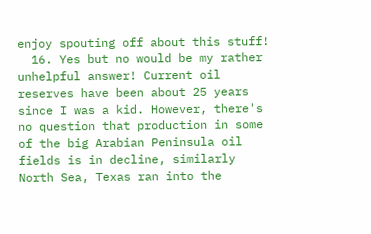enjoy spouting off about this stuff!
  16. Yes but no would be my rather unhelpful answer! Current oil reserves have been about 25 years since I was a kid. However, there's no question that production in some of the big Arabian Peninsula oil fields is in decline, similarly North Sea, Texas ran into the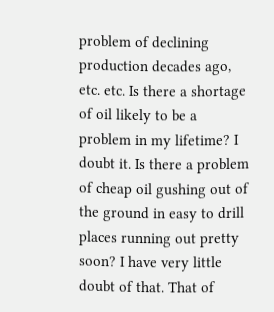problem of declining production decades ago, etc. etc. Is there a shortage of oil likely to be a problem in my lifetime? I doubt it. Is there a problem of cheap oil gushing out of the ground in easy to drill places running out pretty soon? I have very little doubt of that. That of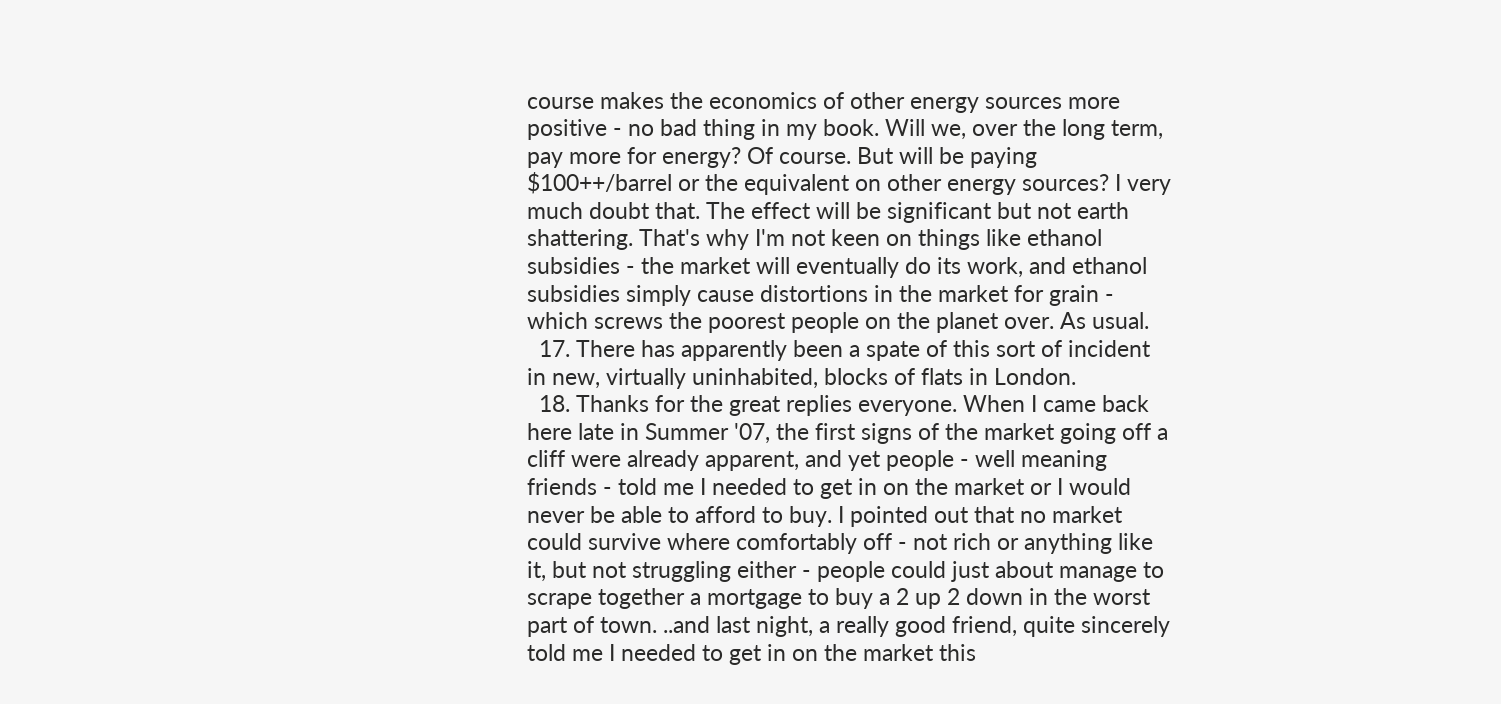course makes the economics of other energy sources more positive - no bad thing in my book. Will we, over the long term, pay more for energy? Of course. But will be paying $100++/barrel or the equivalent on other energy sources? I very much doubt that. The effect will be significant but not earth shattering. That's why I'm not keen on things like ethanol subsidies - the market will eventually do its work, and ethanol subsidies simply cause distortions in the market for grain - which screws the poorest people on the planet over. As usual.
  17. There has apparently been a spate of this sort of incident in new, virtually uninhabited, blocks of flats in London.
  18. Thanks for the great replies everyone. When I came back here late in Summer '07, the first signs of the market going off a cliff were already apparent, and yet people - well meaning friends - told me I needed to get in on the market or I would never be able to afford to buy. I pointed out that no market could survive where comfortably off - not rich or anything like it, but not struggling either - people could just about manage to scrape together a mortgage to buy a 2 up 2 down in the worst part of town. ..and last night, a really good friend, quite sincerely told me I needed to get in on the market this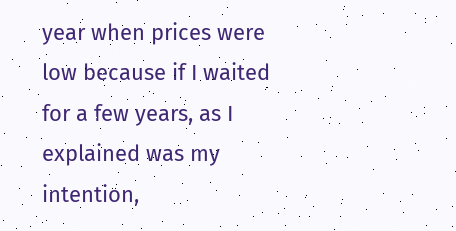year when prices were low because if I waited for a few years, as I explained was my intention,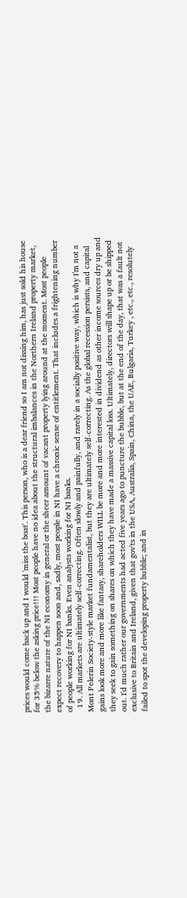prices would come back up and I would 'miss the boat'. This person, who is a dear friend so I am not dissing him, has just sold his house for 35% below the asking price!!! Most people have no idea about the structural imbalances in the Northern Ireland property market, the bizarre nature of the NI economy in general or the sheer amount of vacant property lying around at the moment. Most people expect recovery to happen soon and, sadly, most people in NI have a chronic sense of entitlement. That includes a frightening number of people working for NI banks. Even analysts working for NI banks.
  19. All markets are ultimately self-correcting. Often slowly and painfully, and rarely in a socially positive way, which is why I'm not a Mont Pelerin Society-style market fundamentalist, but they are ultimately self-correcting. As the global recession persists, and capital gains look more and more like fantasy, shareholders WILL be more and more interested in dividend as other income sources dry up and they seek to gain something on shares on which they have made a massive capital loss. Ultimately, directors will shape up or be shipped out. I'd much rather our governments had acted five years ago to puncture the bubble, but at the end of the day, that was a fault not exclusive to Britain and Ireland, given that gov'ts in the USA, Australia, Spain, China, the UAE, Bulgaria, Turkey , etc., etc., resolutely failed to spot the developing property bubble; and in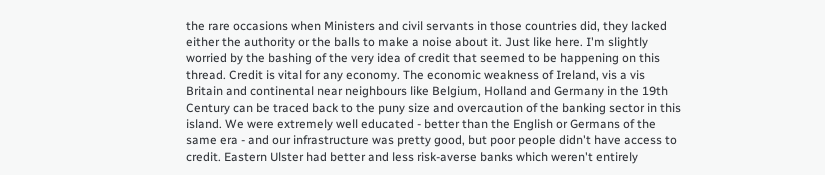the rare occasions when Ministers and civil servants in those countries did, they lacked either the authority or the balls to make a noise about it. Just like here. I'm slightly worried by the bashing of the very idea of credit that seemed to be happening on this thread. Credit is vital for any economy. The economic weakness of Ireland, vis a vis Britain and continental near neighbours like Belgium, Holland and Germany in the 19th Century can be traced back to the puny size and overcaution of the banking sector in this island. We were extremely well educated - better than the English or Germans of the same era - and our infrastructure was pretty good, but poor people didn't have access to credit. Eastern Ulster had better and less risk-averse banks which weren't entirely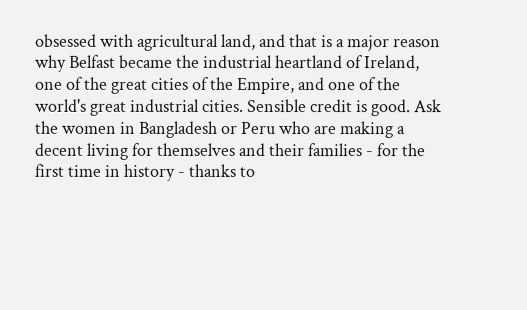obsessed with agricultural land, and that is a major reason why Belfast became the industrial heartland of Ireland, one of the great cities of the Empire, and one of the world's great industrial cities. Sensible credit is good. Ask the women in Bangladesh or Peru who are making a decent living for themselves and their families - for the first time in history - thanks to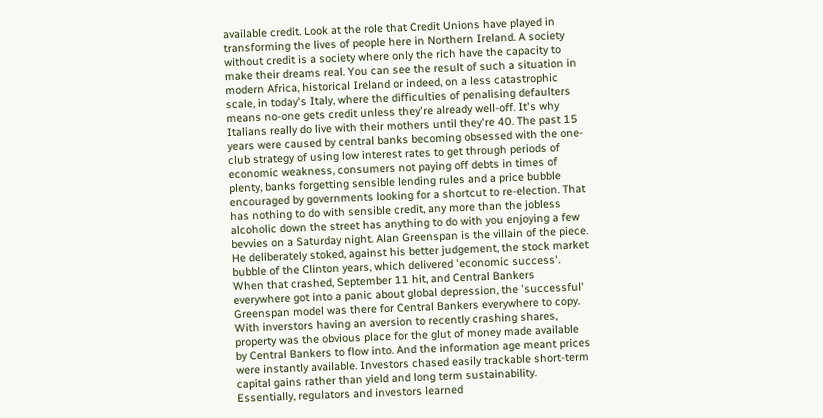available credit. Look at the role that Credit Unions have played in transforming the lives of people here in Northern Ireland. A society without credit is a society where only the rich have the capacity to make their dreams real. You can see the result of such a situation in modern Africa, historical Ireland or indeed, on a less catastrophic scale, in today's Italy, where the difficulties of penalising defaulters means no-one gets credit unless they're already well-off. It's why Italians really do live with their mothers until they're 40. The past 15 years were caused by central banks becoming obsessed with the one-club strategy of using low interest rates to get through periods of economic weakness, consumers not paying off debts in times of plenty, banks forgetting sensible lending rules and a price bubble encouraged by governments looking for a shortcut to re-election. That has nothing to do with sensible credit, any more than the jobless alcoholic down the street has anything to do with you enjoying a few bevvies on a Saturday night. Alan Greenspan is the villain of the piece. He deliberately stoked, against his better judgement, the stock market bubble of the Clinton years, which delivered 'economic success'. When that crashed, September 11 hit, and Central Bankers everywhere got into a panic about global depression, the 'successful' Greenspan model was there for Central Bankers everywhere to copy. With inverstors having an aversion to recently crashing shares, property was the obvious place for the glut of money made available by Central Bankers to flow into. And the information age meant prices were instantly available. Investors chased easily trackable short-term capital gains rather than yield and long term sustainability. Essentially, regulators and investors learned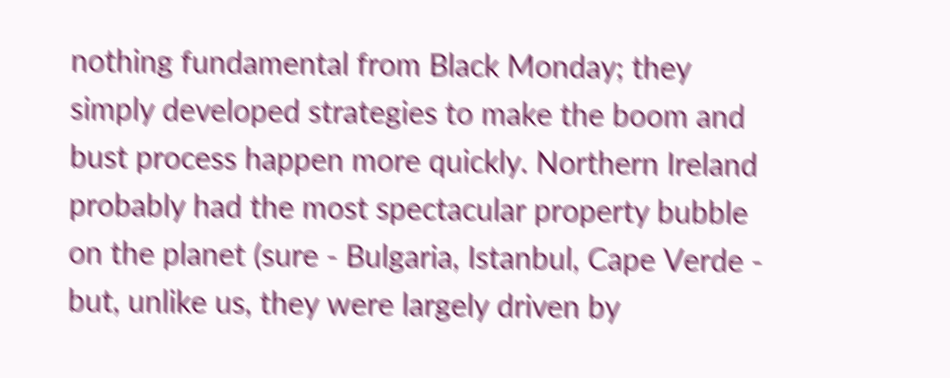nothing fundamental from Black Monday; they simply developed strategies to make the boom and bust process happen more quickly. Northern Ireland probably had the most spectacular property bubble on the planet (sure - Bulgaria, Istanbul, Cape Verde - but, unlike us, they were largely driven by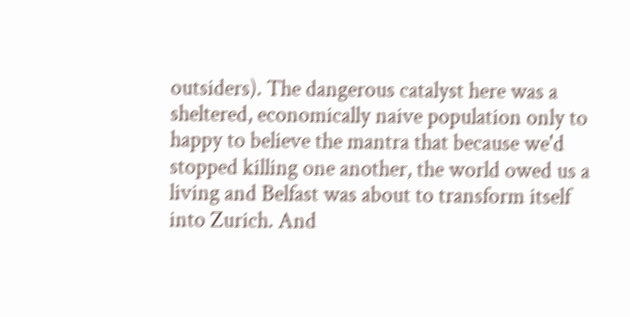outsiders). The dangerous catalyst here was a sheltered, economically naive population only to happy to believe the mantra that because we'd stopped killing one another, the world owed us a living and Belfast was about to transform itself into Zurich. And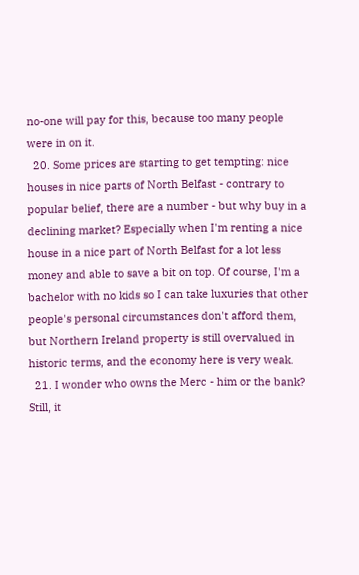no-one will pay for this, because too many people were in on it.
  20. Some prices are starting to get tempting: nice houses in nice parts of North Belfast - contrary to popular belief, there are a number - but why buy in a declining market? Especially when I'm renting a nice house in a nice part of North Belfast for a lot less money and able to save a bit on top. Of course, I'm a bachelor with no kids so I can take luxuries that other people's personal circumstances don't afford them, but Northern Ireland property is still overvalued in historic terms, and the economy here is very weak.
  21. I wonder who owns the Merc - him or the bank? Still, it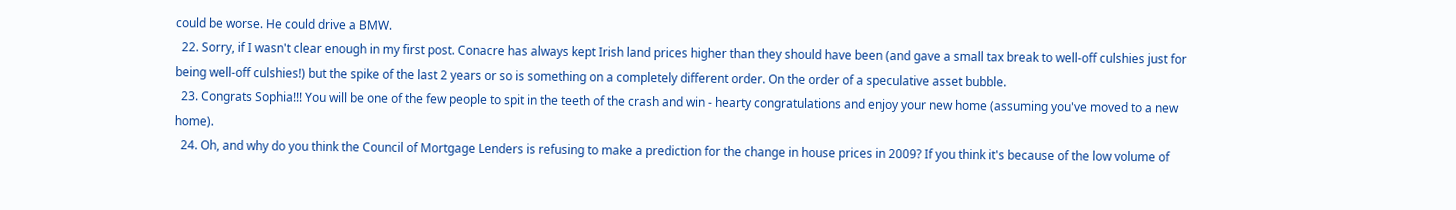could be worse. He could drive a BMW.
  22. Sorry, if I wasn't clear enough in my first post. Conacre has always kept Irish land prices higher than they should have been (and gave a small tax break to well-off culshies just for being well-off culshies!) but the spike of the last 2 years or so is something on a completely different order. On the order of a speculative asset bubble.
  23. Congrats Sophia!!! You will be one of the few people to spit in the teeth of the crash and win - hearty congratulations and enjoy your new home (assuming you've moved to a new home).
  24. Oh, and why do you think the Council of Mortgage Lenders is refusing to make a prediction for the change in house prices in 2009? If you think it's because of the low volume of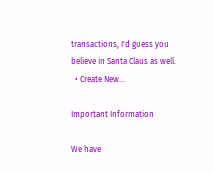transactions, I'd guess you believe in Santa Claus as well.
  • Create New...

Important Information

We have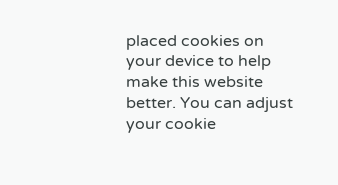placed cookies on your device to help make this website better. You can adjust your cookie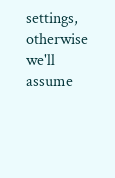settings, otherwise we'll assume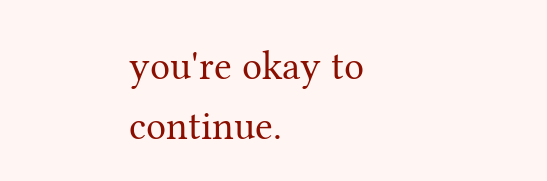you're okay to continue.